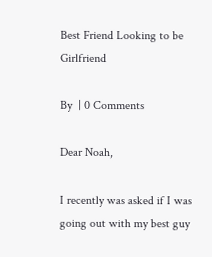Best Friend Looking to be Girlfriend

By  | 0 Comments

Dear Noah,

I recently was asked if I was going out with my best guy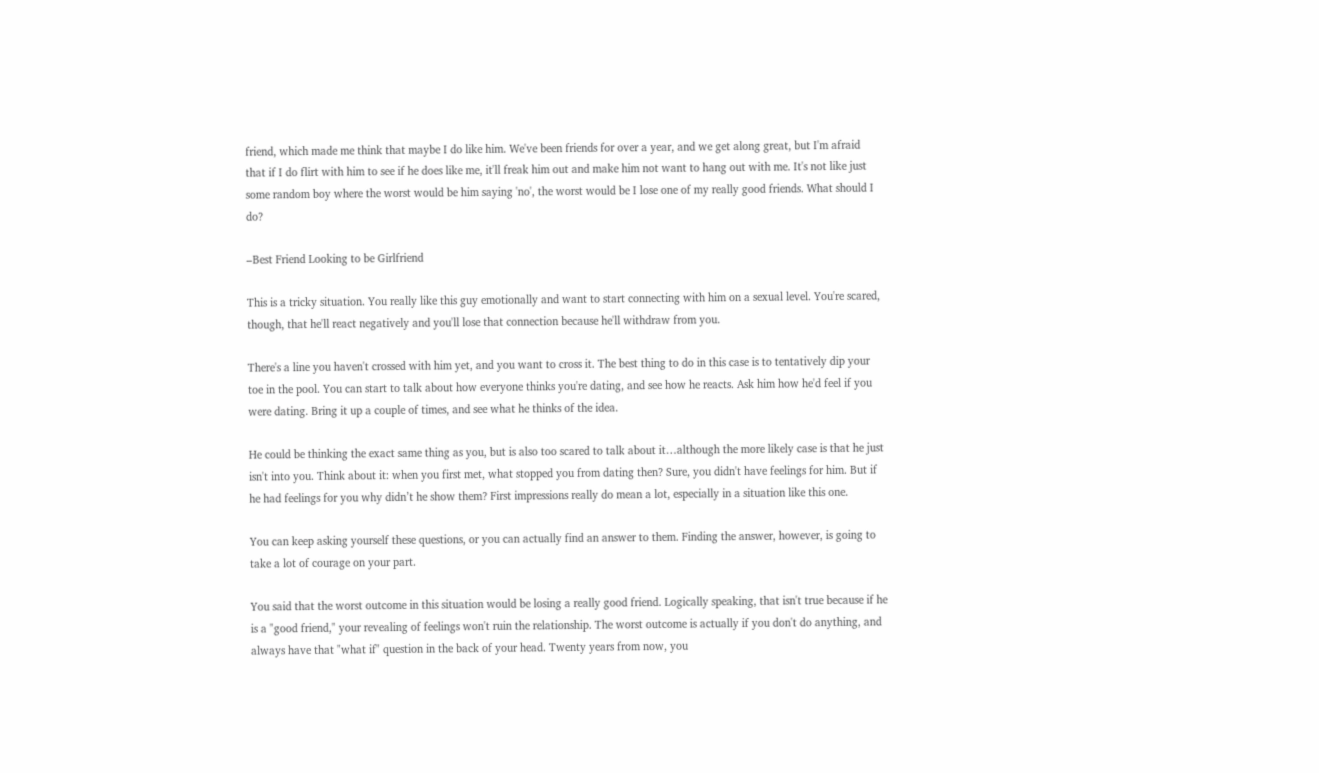friend, which made me think that maybe I do like him. We've been friends for over a year, and we get along great, but I'm afraid that if I do flirt with him to see if he does like me, it'll freak him out and make him not want to hang out with me. It's not like just some random boy where the worst would be him saying 'no', the worst would be I lose one of my really good friends. What should I do?

–Best Friend Looking to be Girlfriend

This is a tricky situation. You really like this guy emotionally and want to start connecting with him on a sexual level. You're scared, though, that he'll react negatively and you'll lose that connection because he'll withdraw from you.

There's a line you haven't crossed with him yet, and you want to cross it. The best thing to do in this case is to tentatively dip your toe in the pool. You can start to talk about how everyone thinks you're dating, and see how he reacts. Ask him how he'd feel if you were dating. Bring it up a couple of times, and see what he thinks of the idea.

He could be thinking the exact same thing as you, but is also too scared to talk about it…although the more likely case is that he just isn't into you. Think about it: when you first met, what stopped you from dating then? Sure, you didn't have feelings for him. But if he had feelings for you why didn’t he show them? First impressions really do mean a lot, especially in a situation like this one.

You can keep asking yourself these questions, or you can actually find an answer to them. Finding the answer, however, is going to take a lot of courage on your part.

You said that the worst outcome in this situation would be losing a really good friend. Logically speaking, that isn't true because if he is a "good friend," your revealing of feelings won't ruin the relationship. The worst outcome is actually if you don't do anything, and always have that "what if" question in the back of your head. Twenty years from now, you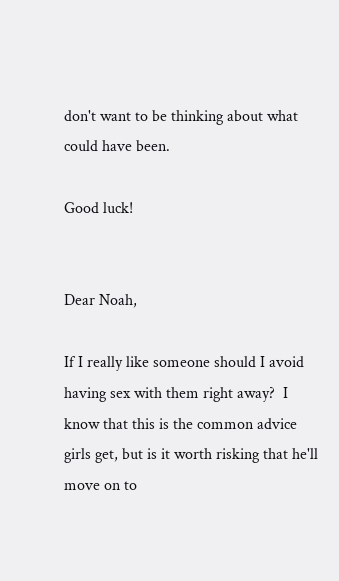don't want to be thinking about what could have been.

Good luck!


Dear Noah,

If I really like someone should I avoid having sex with them right away?  I know that this is the common advice girls get, but is it worth risking that he'll move on to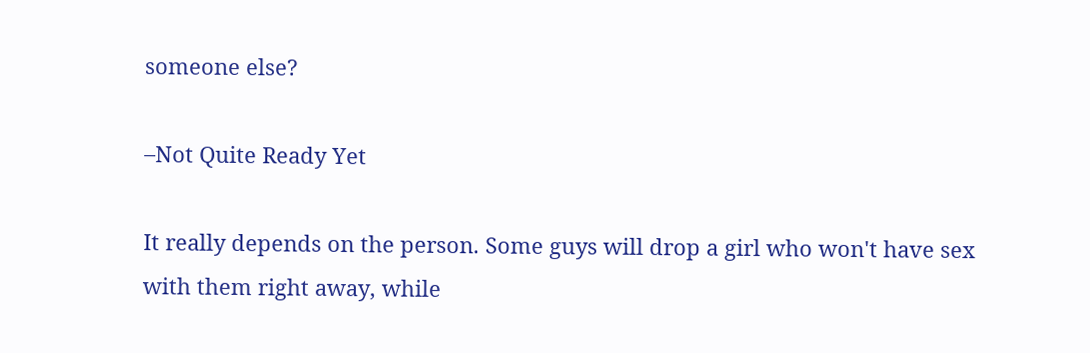someone else?

–Not Quite Ready Yet

It really depends on the person. Some guys will drop a girl who won't have sex with them right away, while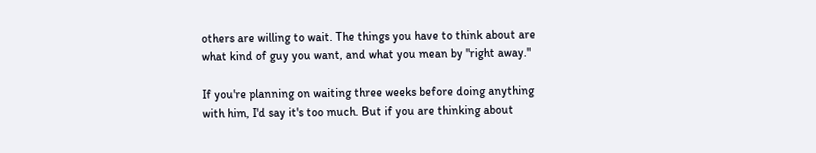others are willing to wait. The things you have to think about are what kind of guy you want, and what you mean by "right away."

If you're planning on waiting three weeks before doing anything with him, I'd say it's too much. But if you are thinking about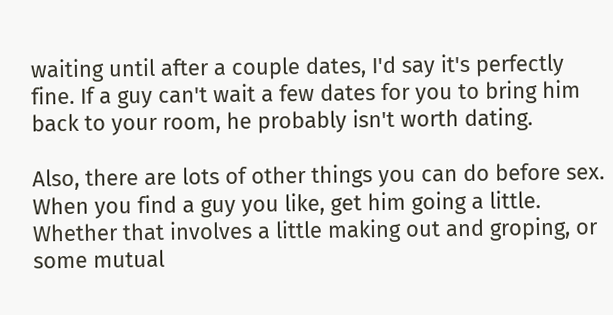waiting until after a couple dates, I'd say it's perfectly fine. If a guy can't wait a few dates for you to bring him back to your room, he probably isn't worth dating.

Also, there are lots of other things you can do before sex. When you find a guy you like, get him going a little. Whether that involves a little making out and groping, or some mutual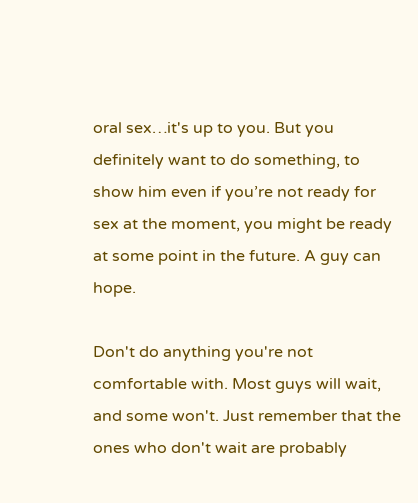oral sex…it's up to you. But you definitely want to do something, to show him even if you’re not ready for sex at the moment, you might be ready at some point in the future. A guy can hope.

Don't do anything you're not comfortable with. Most guys will wait, and some won't. Just remember that the ones who don't wait are probably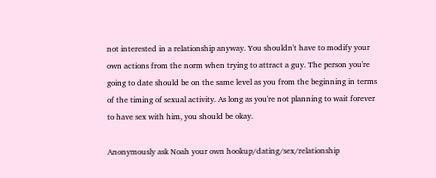not interested in a relationship anyway. You shouldn't have to modify your own actions from the norm when trying to attract a guy. The person you're going to date should be on the same level as you from the beginning in terms of the timing of sexual activity. As long as you're not planning to wait forever to have sex with him, you should be okay.

Anonymously ask Noah your own hookup/dating/sex/relationship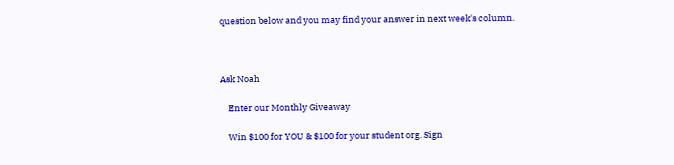question below and you may find your answer in next week's column.



Ask Noah

    Enter our Monthly Giveaway

    Win $100 for YOU & $100 for your student org. Sign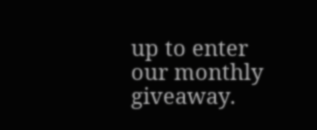up to enter our monthly giveaway.